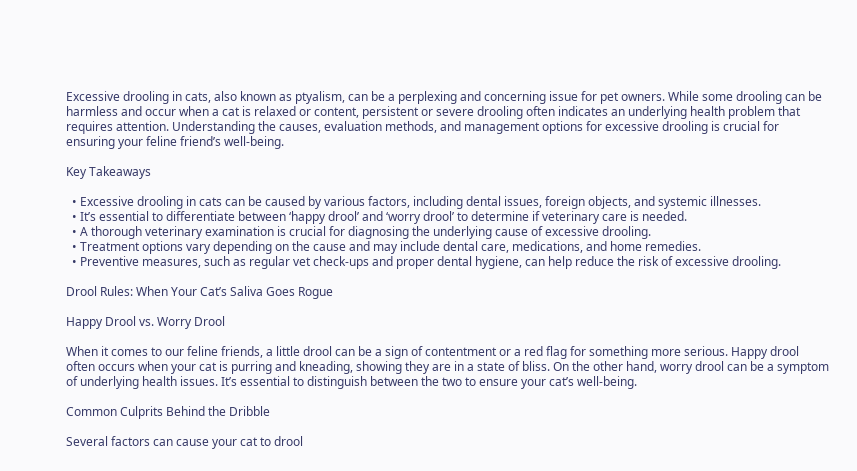Excessive drooling in cats, also known as ptyalism, can be a perplexing and concerning issue for pet owners. While some drooling can be harmless and occur when a cat is relaxed or content, persistent or severe drooling often indicates an underlying health problem that requires attention. Understanding the causes, evaluation methods, and management options for excessive drooling is crucial for ensuring your feline friend’s well-being.

Key Takeaways

  • Excessive drooling in cats can be caused by various factors, including dental issues, foreign objects, and systemic illnesses.
  • It’s essential to differentiate between ‘happy drool’ and ‘worry drool’ to determine if veterinary care is needed.
  • A thorough veterinary examination is crucial for diagnosing the underlying cause of excessive drooling.
  • Treatment options vary depending on the cause and may include dental care, medications, and home remedies.
  • Preventive measures, such as regular vet check-ups and proper dental hygiene, can help reduce the risk of excessive drooling.

Drool Rules: When Your Cat’s Saliva Goes Rogue

Happy Drool vs. Worry Drool

When it comes to our feline friends, a little drool can be a sign of contentment or a red flag for something more serious. Happy drool often occurs when your cat is purring and kneading, showing they are in a state of bliss. On the other hand, worry drool can be a symptom of underlying health issues. It’s essential to distinguish between the two to ensure your cat’s well-being.

Common Culprits Behind the Dribble

Several factors can cause your cat to drool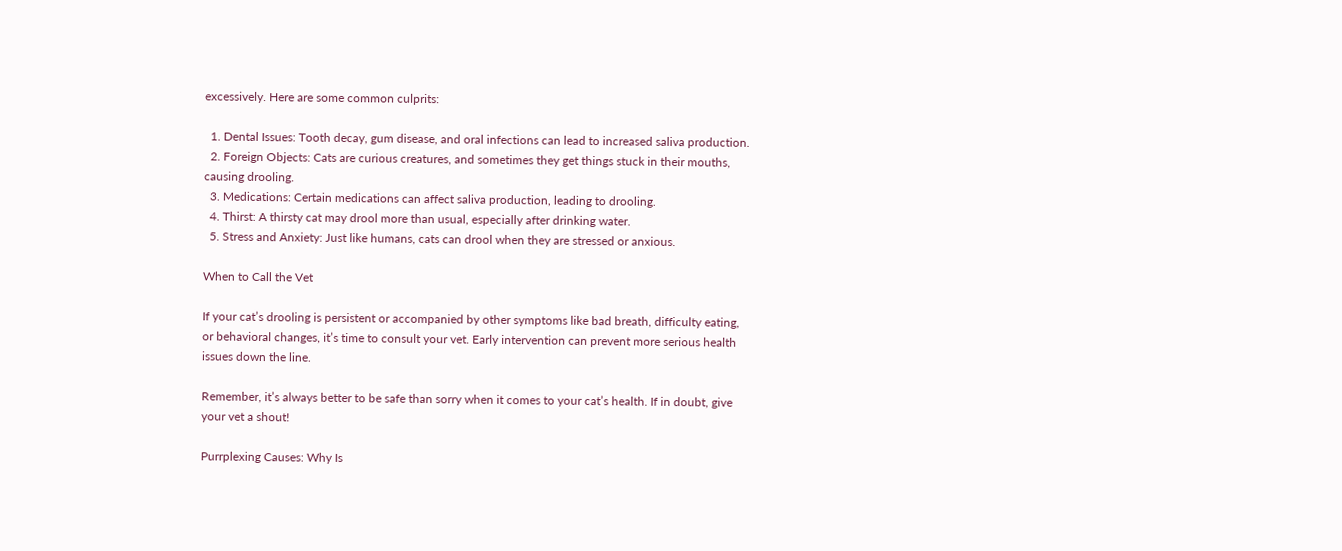excessively. Here are some common culprits:

  1. Dental Issues: Tooth decay, gum disease, and oral infections can lead to increased saliva production.
  2. Foreign Objects: Cats are curious creatures, and sometimes they get things stuck in their mouths, causing drooling.
  3. Medications: Certain medications can affect saliva production, leading to drooling.
  4. Thirst: A thirsty cat may drool more than usual, especially after drinking water.
  5. Stress and Anxiety: Just like humans, cats can drool when they are stressed or anxious.

When to Call the Vet

If your cat’s drooling is persistent or accompanied by other symptoms like bad breath, difficulty eating, or behavioral changes, it’s time to consult your vet. Early intervention can prevent more serious health issues down the line.

Remember, it’s always better to be safe than sorry when it comes to your cat’s health. If in doubt, give your vet a shout!

Purrplexing Causes: Why Is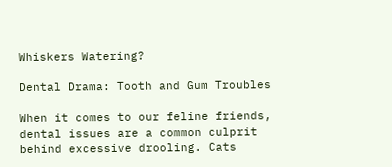Whiskers Watering?

Dental Drama: Tooth and Gum Troubles

When it comes to our feline friends, dental issues are a common culprit behind excessive drooling. Cats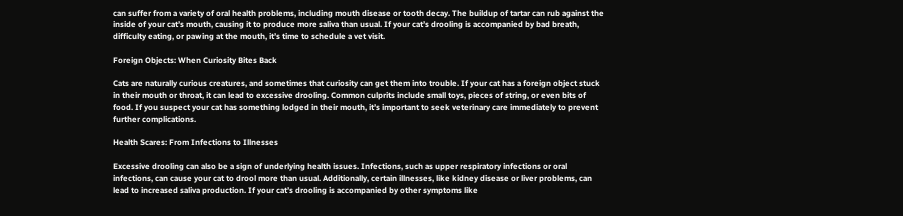can suffer from a variety of oral health problems, including mouth disease or tooth decay. The buildup of tartar can rub against the inside of your cat’s mouth, causing it to produce more saliva than usual. If your cat’s drooling is accompanied by bad breath, difficulty eating, or pawing at the mouth, it’s time to schedule a vet visit.

Foreign Objects: When Curiosity Bites Back

Cats are naturally curious creatures, and sometimes that curiosity can get them into trouble. If your cat has a foreign object stuck in their mouth or throat, it can lead to excessive drooling. Common culprits include small toys, pieces of string, or even bits of food. If you suspect your cat has something lodged in their mouth, it’s important to seek veterinary care immediately to prevent further complications.

Health Scares: From Infections to Illnesses

Excessive drooling can also be a sign of underlying health issues. Infections, such as upper respiratory infections or oral infections, can cause your cat to drool more than usual. Additionally, certain illnesses, like kidney disease or liver problems, can lead to increased saliva production. If your cat’s drooling is accompanied by other symptoms like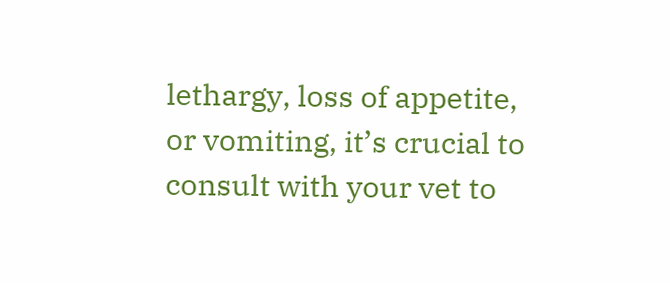lethargy, loss of appetite, or vomiting, it’s crucial to consult with your vet to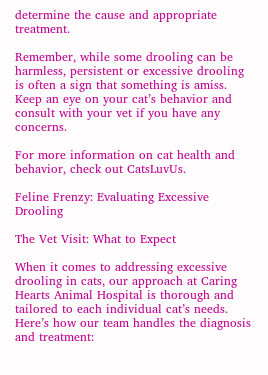determine the cause and appropriate treatment.

Remember, while some drooling can be harmless, persistent or excessive drooling is often a sign that something is amiss. Keep an eye on your cat’s behavior and consult with your vet if you have any concerns.

For more information on cat health and behavior, check out CatsLuvUs.

Feline Frenzy: Evaluating Excessive Drooling

The Vet Visit: What to Expect

When it comes to addressing excessive drooling in cats, our approach at Caring Hearts Animal Hospital is thorough and tailored to each individual cat’s needs. Here’s how our team handles the diagnosis and treatment: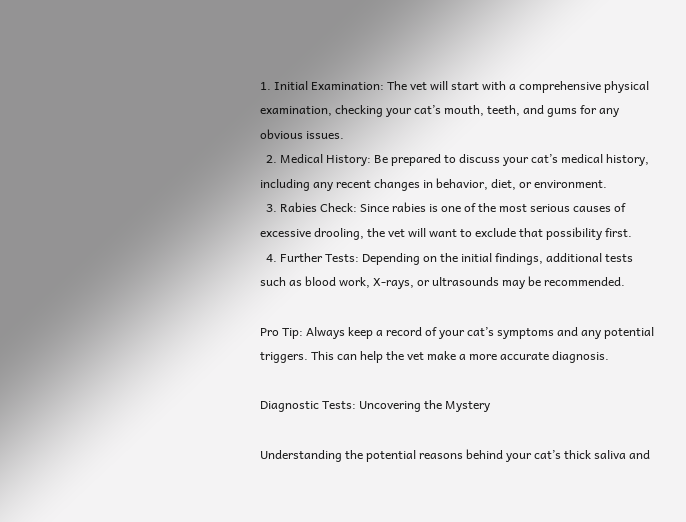1. Initial Examination: The vet will start with a comprehensive physical examination, checking your cat’s mouth, teeth, and gums for any obvious issues.
  2. Medical History: Be prepared to discuss your cat’s medical history, including any recent changes in behavior, diet, or environment.
  3. Rabies Check: Since rabies is one of the most serious causes of excessive drooling, the vet will want to exclude that possibility first.
  4. Further Tests: Depending on the initial findings, additional tests such as blood work, X-rays, or ultrasounds may be recommended.

Pro Tip: Always keep a record of your cat’s symptoms and any potential triggers. This can help the vet make a more accurate diagnosis.

Diagnostic Tests: Uncovering the Mystery

Understanding the potential reasons behind your cat’s thick saliva and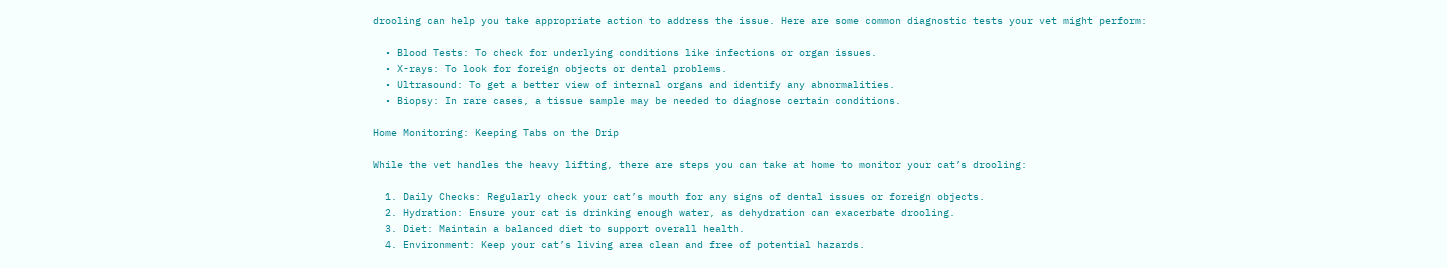drooling can help you take appropriate action to address the issue. Here are some common diagnostic tests your vet might perform:

  • Blood Tests: To check for underlying conditions like infections or organ issues.
  • X-rays: To look for foreign objects or dental problems.
  • Ultrasound: To get a better view of internal organs and identify any abnormalities.
  • Biopsy: In rare cases, a tissue sample may be needed to diagnose certain conditions.

Home Monitoring: Keeping Tabs on the Drip

While the vet handles the heavy lifting, there are steps you can take at home to monitor your cat’s drooling:

  1. Daily Checks: Regularly check your cat’s mouth for any signs of dental issues or foreign objects.
  2. Hydration: Ensure your cat is drinking enough water, as dehydration can exacerbate drooling.
  3. Diet: Maintain a balanced diet to support overall health.
  4. Environment: Keep your cat’s living area clean and free of potential hazards.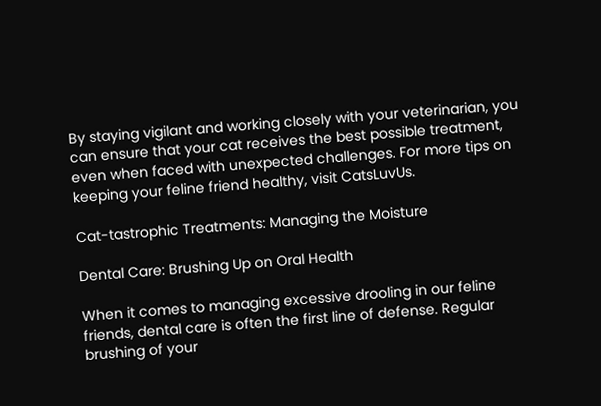By staying vigilant and working closely with your veterinarian, you can ensure that your cat receives the best possible treatment, even when faced with unexpected challenges. For more tips on keeping your feline friend healthy, visit CatsLuvUs.

Cat-tastrophic Treatments: Managing the Moisture

Dental Care: Brushing Up on Oral Health

When it comes to managing excessive drooling in our feline friends, dental care is often the first line of defense. Regular brushing of your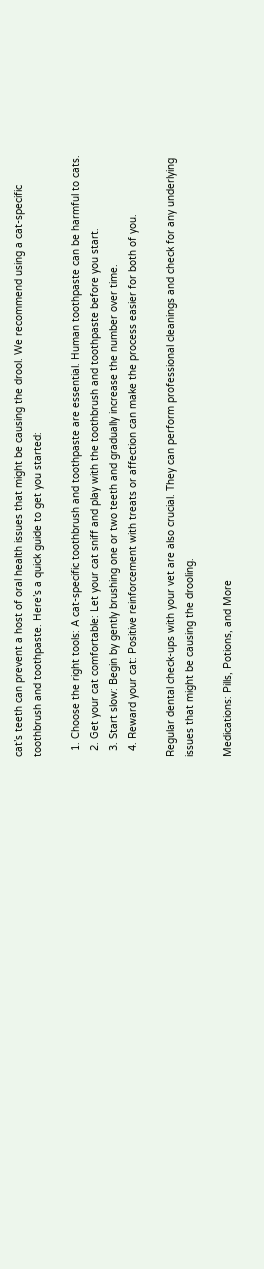cat’s teeth can prevent a host of oral health issues that might be causing the drool. We recommend using a cat-specific toothbrush and toothpaste. Here’s a quick guide to get you started:

  1. Choose the right tools: A cat-specific toothbrush and toothpaste are essential. Human toothpaste can be harmful to cats.
  2. Get your cat comfortable: Let your cat sniff and play with the toothbrush and toothpaste before you start.
  3. Start slow: Begin by gently brushing one or two teeth and gradually increase the number over time.
  4. Reward your cat: Positive reinforcement with treats or affection can make the process easier for both of you.

Regular dental check-ups with your vet are also crucial. They can perform professional cleanings and check for any underlying issues that might be causing the drooling.

Medications: Pills, Potions, and More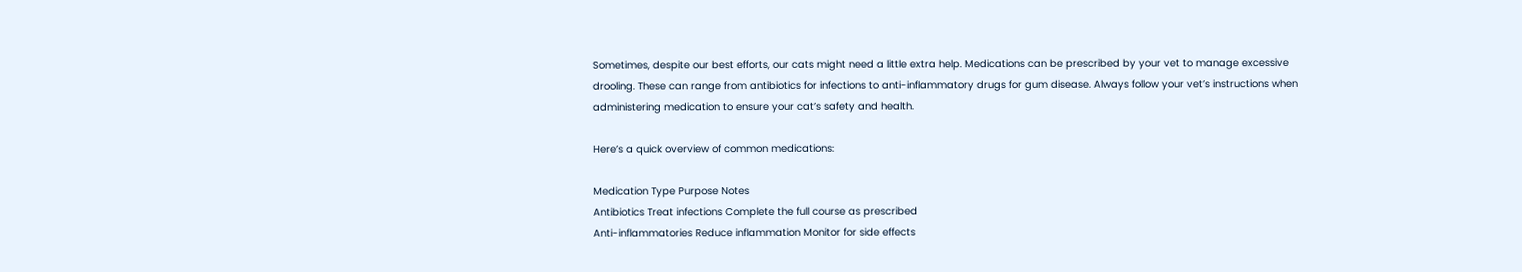Sometimes, despite our best efforts, our cats might need a little extra help. Medications can be prescribed by your vet to manage excessive drooling. These can range from antibiotics for infections to anti-inflammatory drugs for gum disease. Always follow your vet’s instructions when administering medication to ensure your cat’s safety and health.

Here’s a quick overview of common medications:

Medication Type Purpose Notes
Antibiotics Treat infections Complete the full course as prescribed
Anti-inflammatories Reduce inflammation Monitor for side effects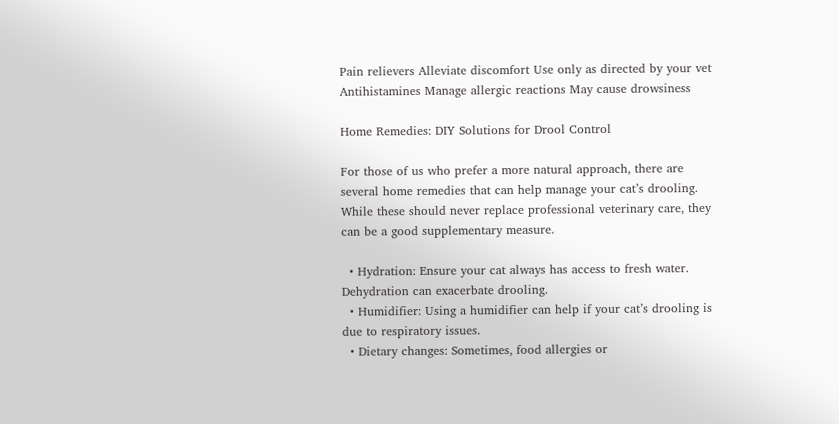Pain relievers Alleviate discomfort Use only as directed by your vet
Antihistamines Manage allergic reactions May cause drowsiness

Home Remedies: DIY Solutions for Drool Control

For those of us who prefer a more natural approach, there are several home remedies that can help manage your cat’s drooling. While these should never replace professional veterinary care, they can be a good supplementary measure.

  • Hydration: Ensure your cat always has access to fresh water. Dehydration can exacerbate drooling.
  • Humidifier: Using a humidifier can help if your cat’s drooling is due to respiratory issues.
  • Dietary changes: Sometimes, food allergies or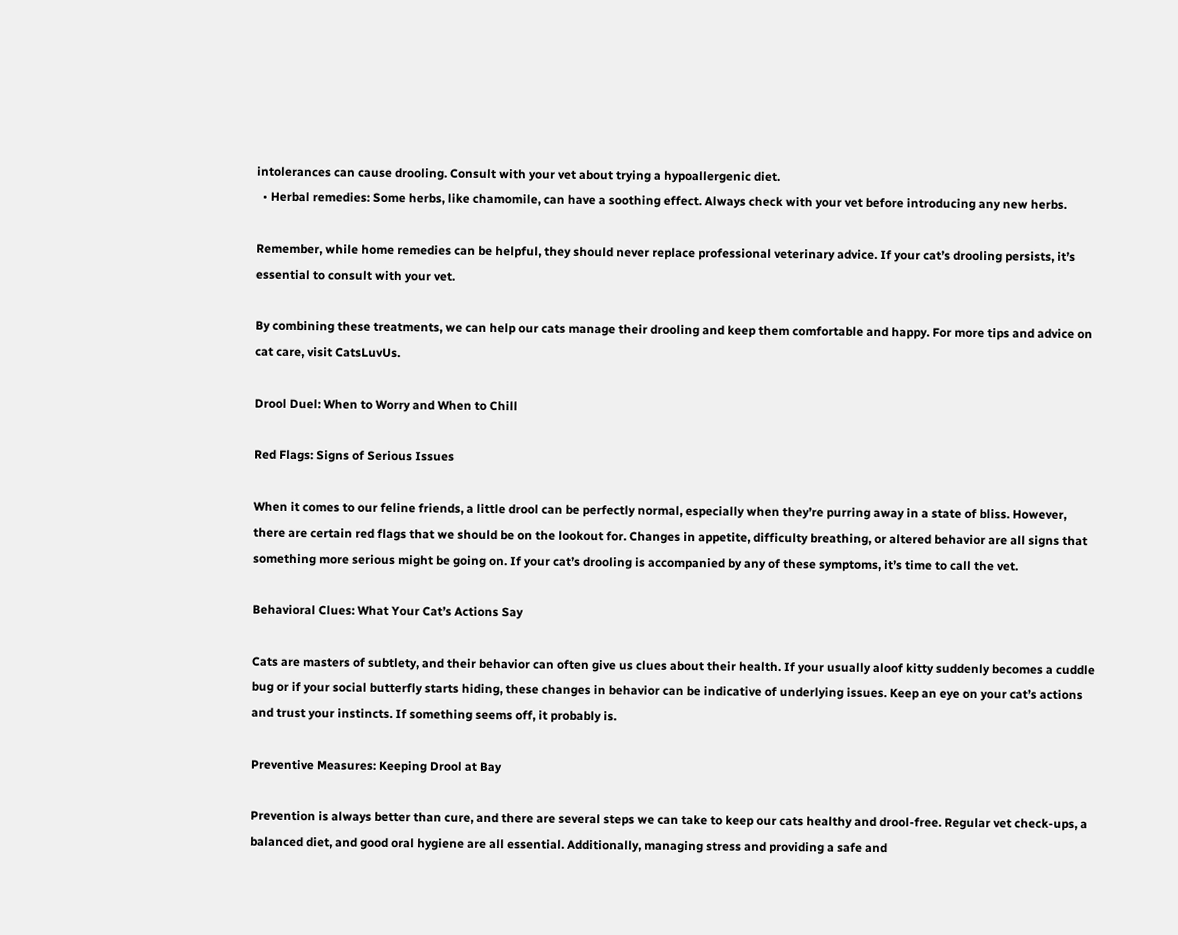intolerances can cause drooling. Consult with your vet about trying a hypoallergenic diet.
  • Herbal remedies: Some herbs, like chamomile, can have a soothing effect. Always check with your vet before introducing any new herbs.

Remember, while home remedies can be helpful, they should never replace professional veterinary advice. If your cat’s drooling persists, it’s essential to consult with your vet.

By combining these treatments, we can help our cats manage their drooling and keep them comfortable and happy. For more tips and advice on cat care, visit CatsLuvUs.

Drool Duel: When to Worry and When to Chill

Red Flags: Signs of Serious Issues

When it comes to our feline friends, a little drool can be perfectly normal, especially when they’re purring away in a state of bliss. However, there are certain red flags that we should be on the lookout for. Changes in appetite, difficulty breathing, or altered behavior are all signs that something more serious might be going on. If your cat’s drooling is accompanied by any of these symptoms, it’s time to call the vet.

Behavioral Clues: What Your Cat’s Actions Say

Cats are masters of subtlety, and their behavior can often give us clues about their health. If your usually aloof kitty suddenly becomes a cuddle bug or if your social butterfly starts hiding, these changes in behavior can be indicative of underlying issues. Keep an eye on your cat’s actions and trust your instincts. If something seems off, it probably is.

Preventive Measures: Keeping Drool at Bay

Prevention is always better than cure, and there are several steps we can take to keep our cats healthy and drool-free. Regular vet check-ups, a balanced diet, and good oral hygiene are all essential. Additionally, managing stress and providing a safe and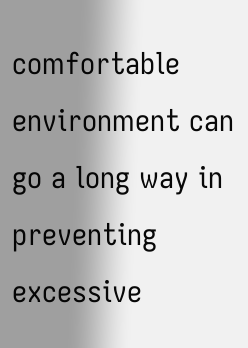comfortable environment can go a long way in preventing excessive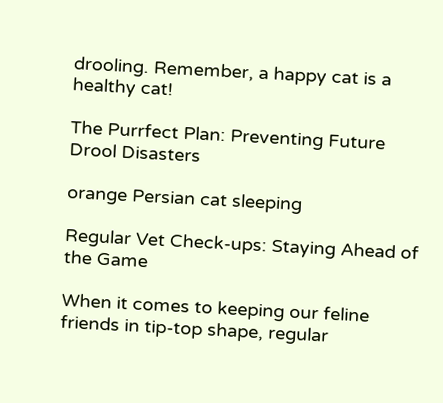drooling. Remember, a happy cat is a healthy cat!

The Purrfect Plan: Preventing Future Drool Disasters

orange Persian cat sleeping

Regular Vet Check-ups: Staying Ahead of the Game

When it comes to keeping our feline friends in tip-top shape, regular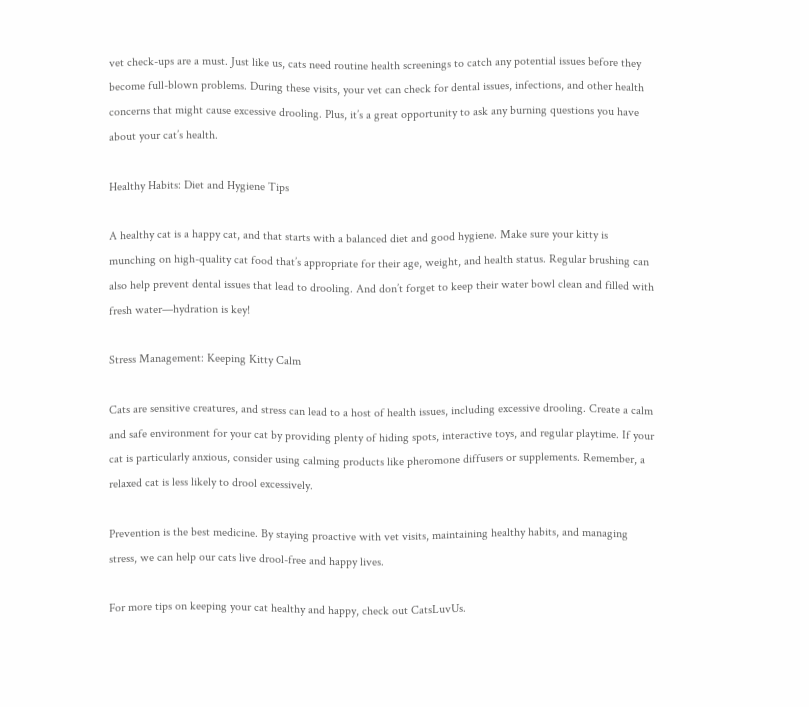vet check-ups are a must. Just like us, cats need routine health screenings to catch any potential issues before they become full-blown problems. During these visits, your vet can check for dental issues, infections, and other health concerns that might cause excessive drooling. Plus, it’s a great opportunity to ask any burning questions you have about your cat’s health.

Healthy Habits: Diet and Hygiene Tips

A healthy cat is a happy cat, and that starts with a balanced diet and good hygiene. Make sure your kitty is munching on high-quality cat food that’s appropriate for their age, weight, and health status. Regular brushing can also help prevent dental issues that lead to drooling. And don’t forget to keep their water bowl clean and filled with fresh water—hydration is key!

Stress Management: Keeping Kitty Calm

Cats are sensitive creatures, and stress can lead to a host of health issues, including excessive drooling. Create a calm and safe environment for your cat by providing plenty of hiding spots, interactive toys, and regular playtime. If your cat is particularly anxious, consider using calming products like pheromone diffusers or supplements. Remember, a relaxed cat is less likely to drool excessively.

Prevention is the best medicine. By staying proactive with vet visits, maintaining healthy habits, and managing stress, we can help our cats live drool-free and happy lives.

For more tips on keeping your cat healthy and happy, check out CatsLuvUs.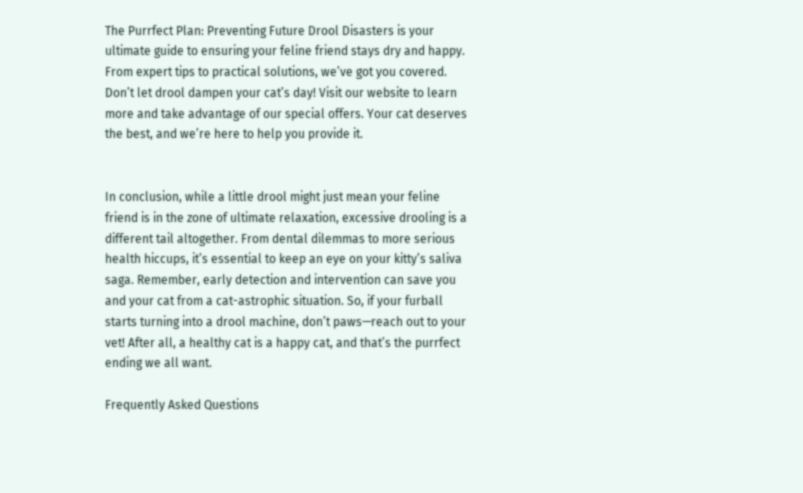The Purrfect Plan: Preventing Future Drool Disasters is your ultimate guide to ensuring your feline friend stays dry and happy. From expert tips to practical solutions, we’ve got you covered. Don’t let drool dampen your cat’s day! Visit our website to learn more and take advantage of our special offers. Your cat deserves the best, and we’re here to help you provide it.


In conclusion, while a little drool might just mean your feline friend is in the zone of ultimate relaxation, excessive drooling is a different tail altogether. From dental dilemmas to more serious health hiccups, it’s essential to keep an eye on your kitty’s saliva saga. Remember, early detection and intervention can save you and your cat from a cat-astrophic situation. So, if your furball starts turning into a drool machine, don’t paws—reach out to your vet! After all, a healthy cat is a happy cat, and that’s the purrfect ending we all want.

Frequently Asked Questions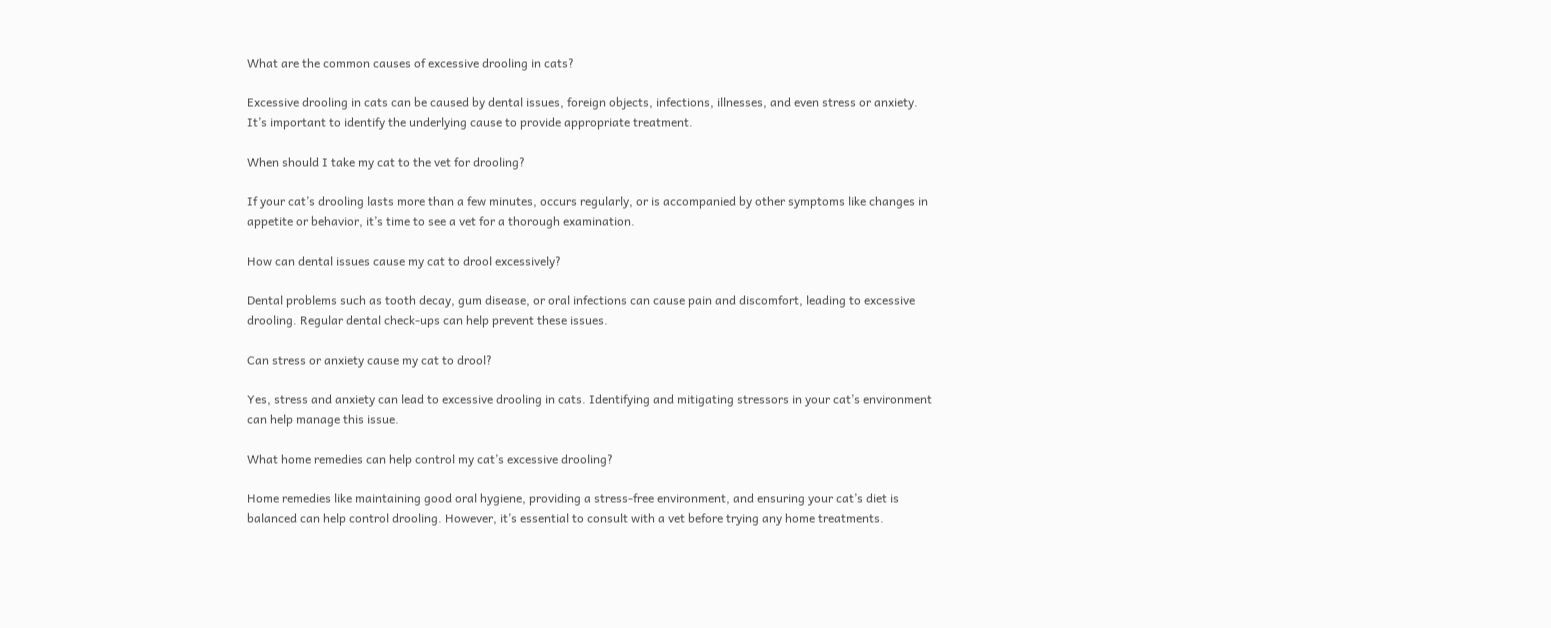What are the common causes of excessive drooling in cats?

Excessive drooling in cats can be caused by dental issues, foreign objects, infections, illnesses, and even stress or anxiety. It’s important to identify the underlying cause to provide appropriate treatment.

When should I take my cat to the vet for drooling?

If your cat’s drooling lasts more than a few minutes, occurs regularly, or is accompanied by other symptoms like changes in appetite or behavior, it’s time to see a vet for a thorough examination.

How can dental issues cause my cat to drool excessively?

Dental problems such as tooth decay, gum disease, or oral infections can cause pain and discomfort, leading to excessive drooling. Regular dental check-ups can help prevent these issues.

Can stress or anxiety cause my cat to drool?

Yes, stress and anxiety can lead to excessive drooling in cats. Identifying and mitigating stressors in your cat’s environment can help manage this issue.

What home remedies can help control my cat’s excessive drooling?

Home remedies like maintaining good oral hygiene, providing a stress-free environment, and ensuring your cat’s diet is balanced can help control drooling. However, it’s essential to consult with a vet before trying any home treatments.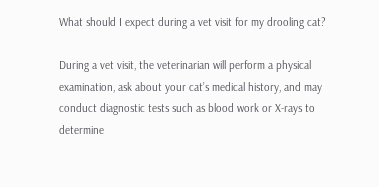What should I expect during a vet visit for my drooling cat?

During a vet visit, the veterinarian will perform a physical examination, ask about your cat’s medical history, and may conduct diagnostic tests such as blood work or X-rays to determine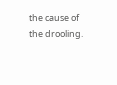the cause of the drooling.